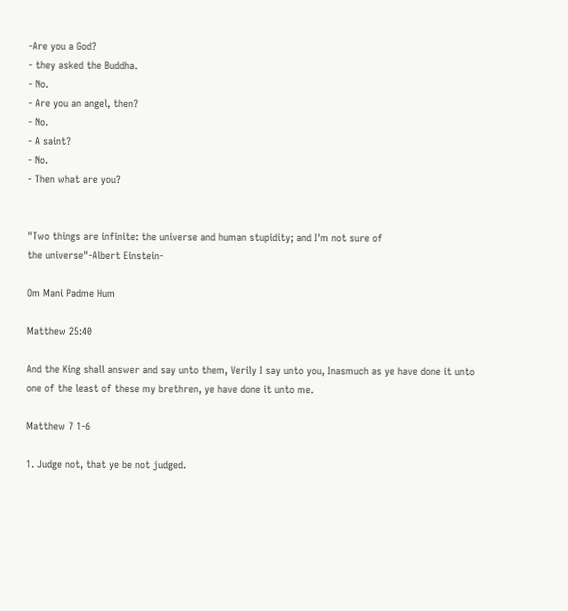-Are you a God?
- they asked the Buddha.
- No.
- Are you an angel, then?
- No.
- A saint?
- No.
- Then what are you?


"Two things are infinite: the universe and human stupidity; and I'm not sure of
the universe"-Albert Einstein-

Om Mani Padme Hum

Matthew 25:40

And the King shall answer and say unto them, Verily I say unto you, Inasmuch as ye have done it unto one of the least of these my brethren, ye have done it unto me.

Matthew 7 1-6

1. Judge not, that ye be not judged.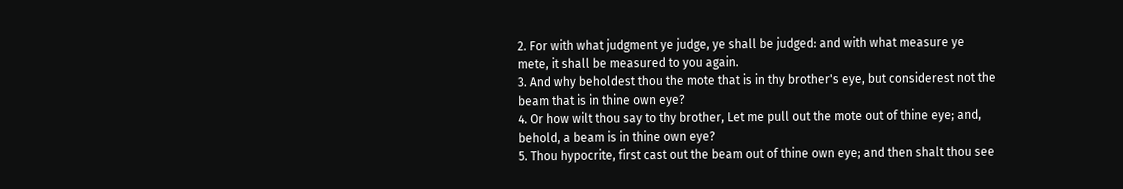2. For with what judgment ye judge, ye shall be judged: and with what measure ye mete, it shall be measured to you again.
3. And why beholdest thou the mote that is in thy brother's eye, but considerest not the beam that is in thine own eye?
4. Or how wilt thou say to thy brother, Let me pull out the mote out of thine eye; and, behold, a beam is in thine own eye?
5. Thou hypocrite, first cast out the beam out of thine own eye; and then shalt thou see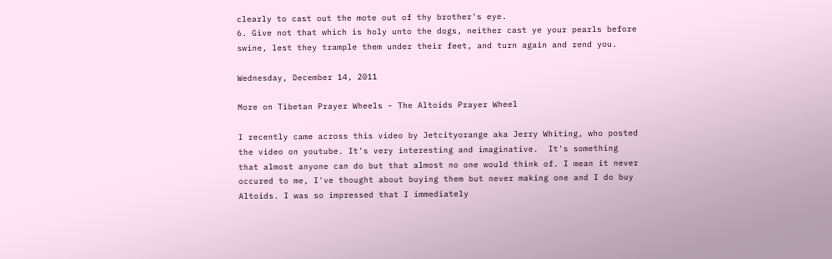clearly to cast out the mote out of thy brother's eye.
6. Give not that which is holy unto the dogs, neither cast ye your pearls before swine, lest they trample them under their feet, and turn again and rend you.

Wednesday, December 14, 2011

More on Tibetan Prayer Wheels - The Altoids Prayer Wheel

I recently came across this video by Jetcityorange aka Jerry Whiting, who posted the video on youtube. It's very interesting and imaginative.  It's something that almost anyone can do but that almost no one would think of. I mean it never occured to me, I've thought about buying them but never making one and I do buy Altoids. I was so impressed that I immediately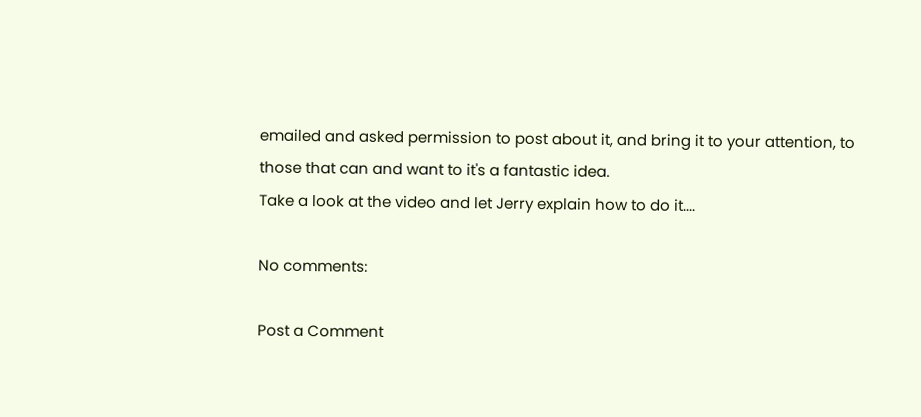emailed and asked permission to post about it, and bring it to your attention, to those that can and want to it's a fantastic idea.
Take a look at the video and let Jerry explain how to do it....

No comments:

Post a Comment